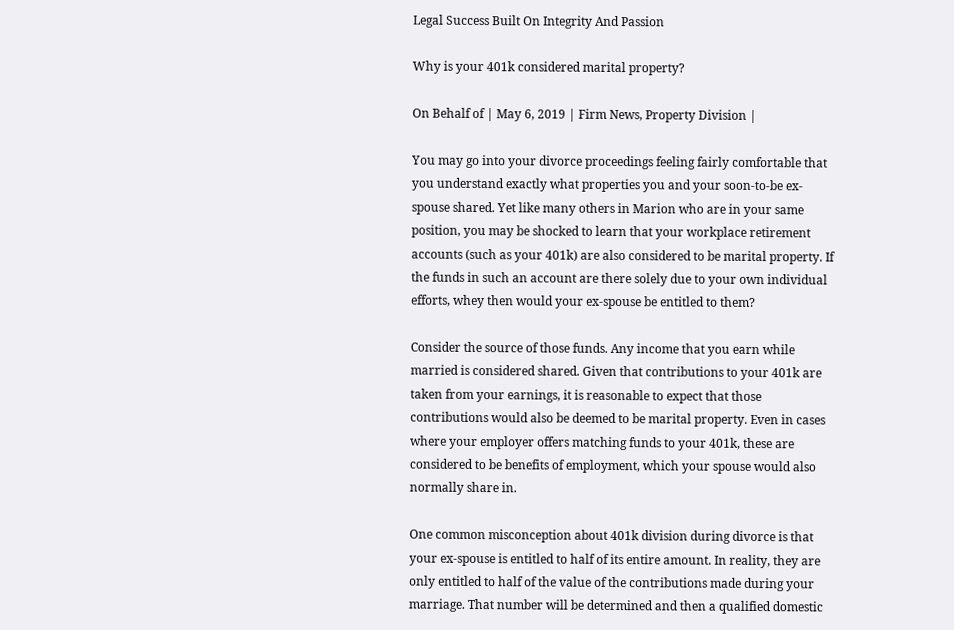Legal Success Built On Integrity And Passion

Why is your 401k considered marital property?

On Behalf of | May 6, 2019 | Firm News, Property Division |

You may go into your divorce proceedings feeling fairly comfortable that you understand exactly what properties you and your soon-to-be ex-spouse shared. Yet like many others in Marion who are in your same position, you may be shocked to learn that your workplace retirement accounts (such as your 401k) are also considered to be marital property. If the funds in such an account are there solely due to your own individual efforts, whey then would your ex-spouse be entitled to them?

Consider the source of those funds. Any income that you earn while married is considered shared. Given that contributions to your 401k are taken from your earnings, it is reasonable to expect that those contributions would also be deemed to be marital property. Even in cases where your employer offers matching funds to your 401k, these are considered to be benefits of employment, which your spouse would also normally share in.

One common misconception about 401k division during divorce is that your ex-spouse is entitled to half of its entire amount. In reality, they are only entitled to half of the value of the contributions made during your marriage. That number will be determined and then a qualified domestic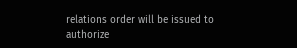relations order will be issued to authorize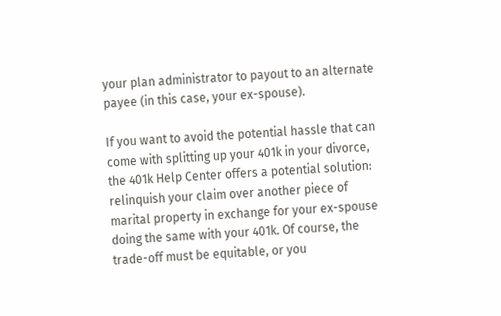your plan administrator to payout to an alternate payee (in this case, your ex-spouse).

If you want to avoid the potential hassle that can come with splitting up your 401k in your divorce, the 401k Help Center offers a potential solution: relinquish your claim over another piece of marital property in exchange for your ex-spouse doing the same with your 401k. Of course, the trade-off must be equitable, or you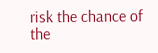risk the chance of the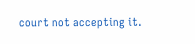court not accepting it.